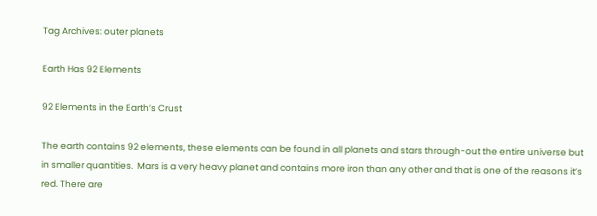Tag Archives: outer planets

Earth Has 92 Elements

92 Elements in the Earth’s Crust

The earth contains 92 elements, these elements can be found in all planets and stars through-out the entire universe but in smaller quantities.  Mars is a very heavy planet and contains more iron than any other and that is one of the reasons it’s red. There are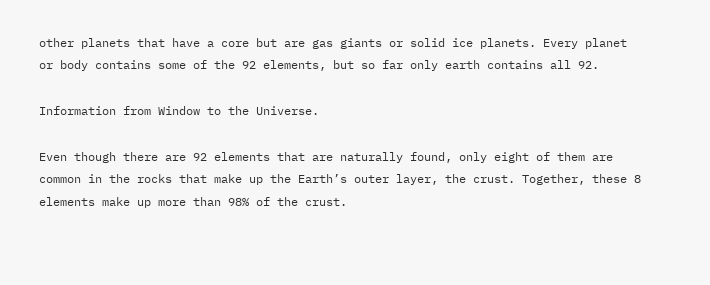other planets that have a core but are gas giants or solid ice planets. Every planet or body contains some of the 92 elements, but so far only earth contains all 92.

Information from Window to the Universe.

Even though there are 92 elements that are naturally found, only eight of them are common in the rocks that make up the Earth’s outer layer, the crust. Together, these 8 elements make up more than 98% of the crust.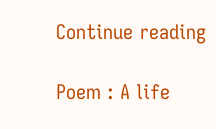Continue reading

Poem : A life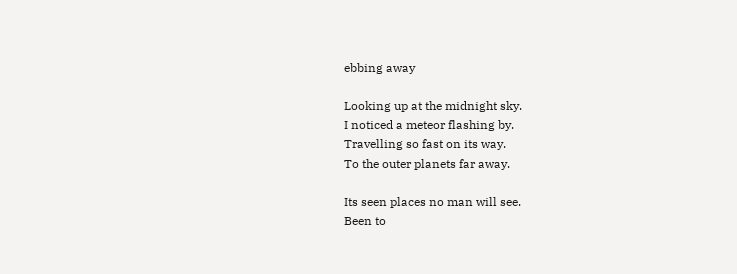ebbing away

Looking up at the midnight sky.
I noticed a meteor flashing by.
Travelling so fast on its way.
To the outer planets far away.

Its seen places no man will see.
Been to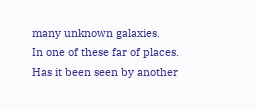many unknown galaxies.
In one of these far of places.
Has it been seen by another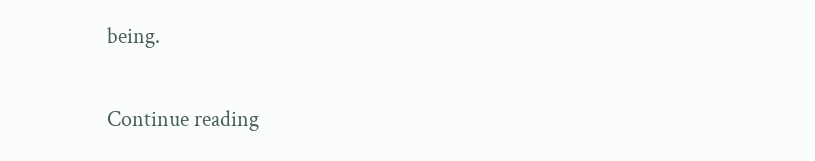being.

Continue reading